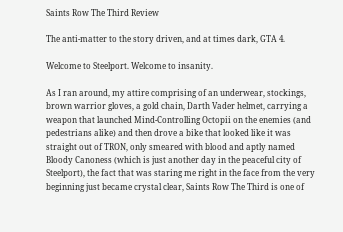Saints Row The Third Review

The anti-matter to the story driven, and at times dark, GTA 4.

Welcome to Steelport. Welcome to insanity.

As I ran around, my attire comprising of an underwear, stockings, brown warrior gloves, a gold chain, Darth Vader helmet, carrying a weapon that launched Mind-Controlling Octopii on the enemies (and pedestrians alike) and then drove a bike that looked like it was straight out of TRON, only smeared with blood and aptly named Bloody Canoness (which is just another day in the peaceful city of Steelport), the fact that was staring me right in the face from the very beginning just became crystal clear, Saints Row The Third is one of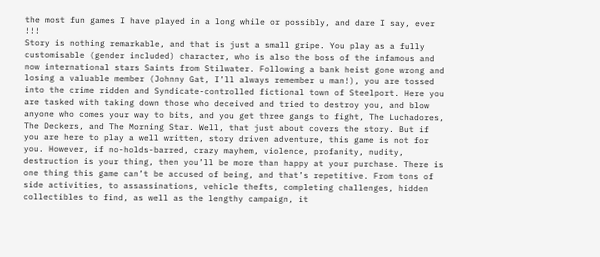the most fun games I have played in a long while or possibly, and dare I say, ever !!!
Story is nothing remarkable, and that is just a small gripe. You play as a fully customisable (gender included) character, who is also the boss of the infamous and now international stars Saints from Stilwater. Following a bank heist gone wrong and losing a valuable member (Johnny Gat, I’ll always remember u man!), you are tossed into the crime ridden and Syndicate-controlled fictional town of Steelport. Here you are tasked with taking down those who deceived and tried to destroy you, and blow anyone who comes your way to bits, and you get three gangs to fight, The Luchadores, The Deckers, and The Morning Star. Well, that just about covers the story. But if you are here to play a well written, story driven adventure, this game is not for you. However, if no-holds-barred, crazy mayhem, violence, profanity, nudity, destruction is your thing, then you’ll be more than happy at your purchase. There is one thing this game can’t be accused of being, and that’s repetitive. From tons of side activities, to assassinations, vehicle thefts, completing challenges, hidden collectibles to find, as well as the lengthy campaign, it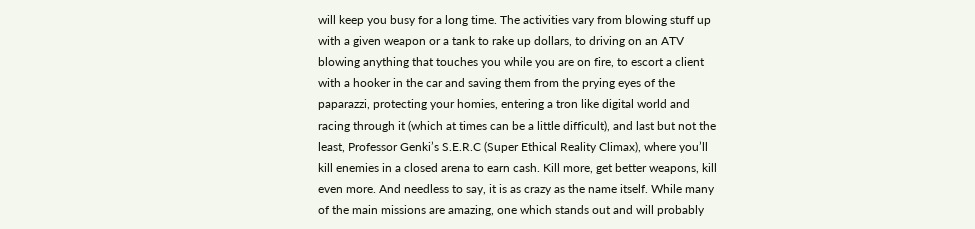will keep you busy for a long time. The activities vary from blowing stuff up with a given weapon or a tank to rake up dollars, to driving on an ATV blowing anything that touches you while you are on fire, to escort a client with a hooker in the car and saving them from the prying eyes of the paparazzi, protecting your homies, entering a tron like digital world and racing through it (which at times can be a little difficult), and last but not the least, Professor Genki’s S.E.R.C (Super Ethical Reality Climax), where you’ll kill enemies in a closed arena to earn cash. Kill more, get better weapons, kill even more. And needless to say, it is as crazy as the name itself. While many of the main missions are amazing, one which stands out and will probably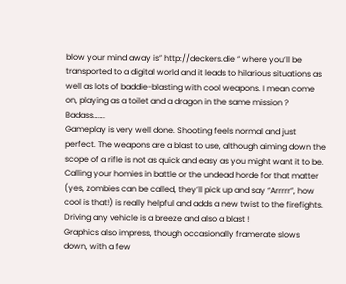blow your mind away is” http://deckers.die “ where you’ll be transported to a digital world and it leads to hilarious situations as well as lots of baddie-blasting with cool weapons. I mean come on, playing as a toilet and a dragon in the same mission ? Badass…….
Gameplay is very well done. Shooting feels normal and just perfect. The weapons are a blast to use, although aiming down the scope of a rifle is not as quick and easy as you might want it to be. Calling your homies in battle or the undead horde for that matter (yes, zombies can be called, they’ll pick up and say “Arrrrr”, how cool is that!) is really helpful and adds a new twist to the firefights. Driving any vehicle is a breeze and also a blast !
Graphics also impress, though occasionally framerate slows down, with a few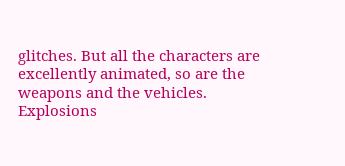glitches. But all the characters are excellently animated, so are the weapons and the vehicles. Explosions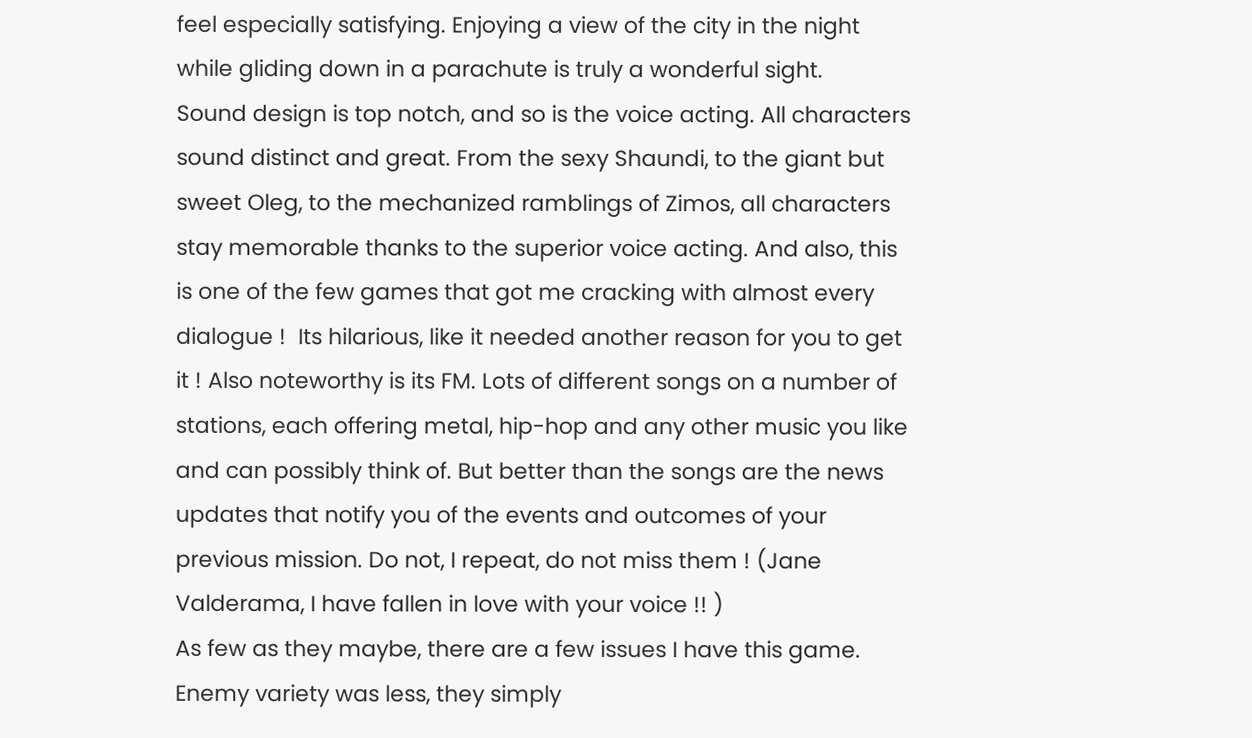feel especially satisfying. Enjoying a view of the city in the night while gliding down in a parachute is truly a wonderful sight.
Sound design is top notch, and so is the voice acting. All characters sound distinct and great. From the sexy Shaundi, to the giant but sweet Oleg, to the mechanized ramblings of Zimos, all characters stay memorable thanks to the superior voice acting. And also, this is one of the few games that got me cracking with almost every dialogue !  Its hilarious, like it needed another reason for you to get it ! Also noteworthy is its FM. Lots of different songs on a number of stations, each offering metal, hip-hop and any other music you like and can possibly think of. But better than the songs are the news updates that notify you of the events and outcomes of your previous mission. Do not, I repeat, do not miss them ! (Jane Valderama, I have fallen in love with your voice !! )
As few as they maybe, there are a few issues I have this game. Enemy variety was less, they simply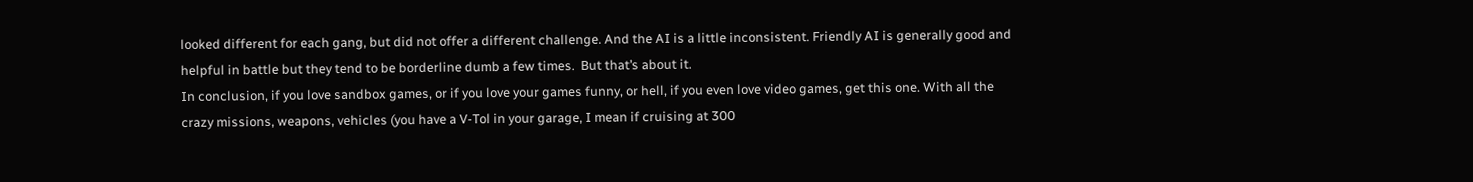looked different for each gang, but did not offer a different challenge. And the AI is a little inconsistent. Friendly AI is generally good and helpful in battle but they tend to be borderline dumb a few times.  But that’s about it.
In conclusion, if you love sandbox games, or if you love your games funny, or hell, if you even love video games, get this one. With all the crazy missions, weapons, vehicles (you have a V-Tol in your garage, I mean if cruising at 300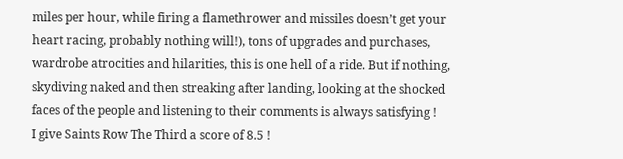miles per hour, while firing a flamethrower and missiles doesn’t get your heart racing, probably nothing will!), tons of upgrades and purchases, wardrobe atrocities and hilarities, this is one hell of a ride. But if nothing, skydiving naked and then streaking after landing, looking at the shocked faces of the people and listening to their comments is always satisfying !
I give Saints Row The Third a score of 8.5 !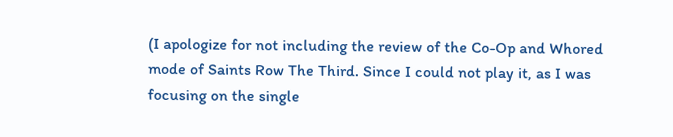(I apologize for not including the review of the Co-Op and Whored mode of Saints Row The Third. Since I could not play it, as I was focusing on the single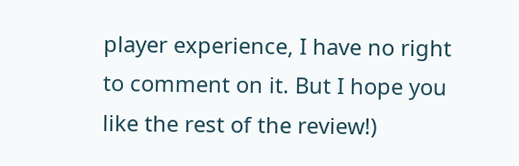player experience, I have no right to comment on it. But I hope you like the rest of the review!)